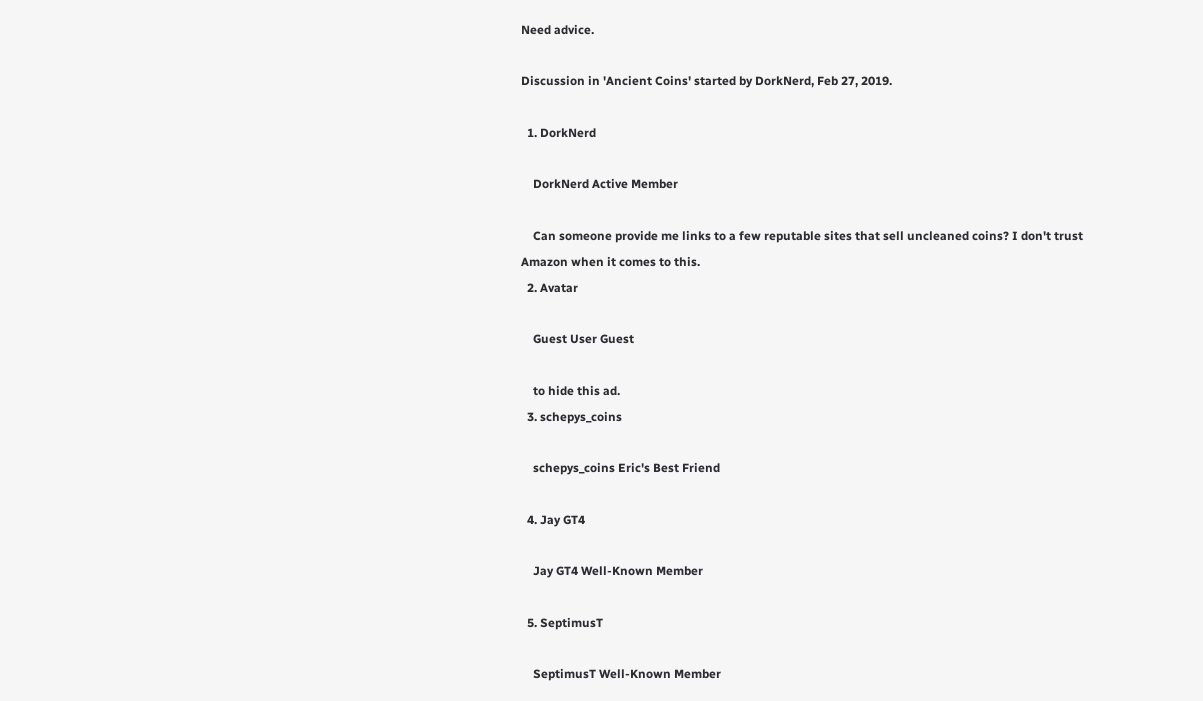Need advice.

Discussion in 'Ancient Coins' started by DorkNerd, Feb 27, 2019.

  1. DorkNerd

    DorkNerd Active Member

    Can someone provide me links to a few reputable sites that sell uncleaned coins? I don't trust Amazon when it comes to this.
  2. Avatar

    Guest User Guest

    to hide this ad.
  3. schepys_coins

    schepys_coins Eric's Best Friend

  4. Jay GT4

    Jay GT4 Well-Known Member

  5. SeptimusT

    SeptimusT Well-Known Member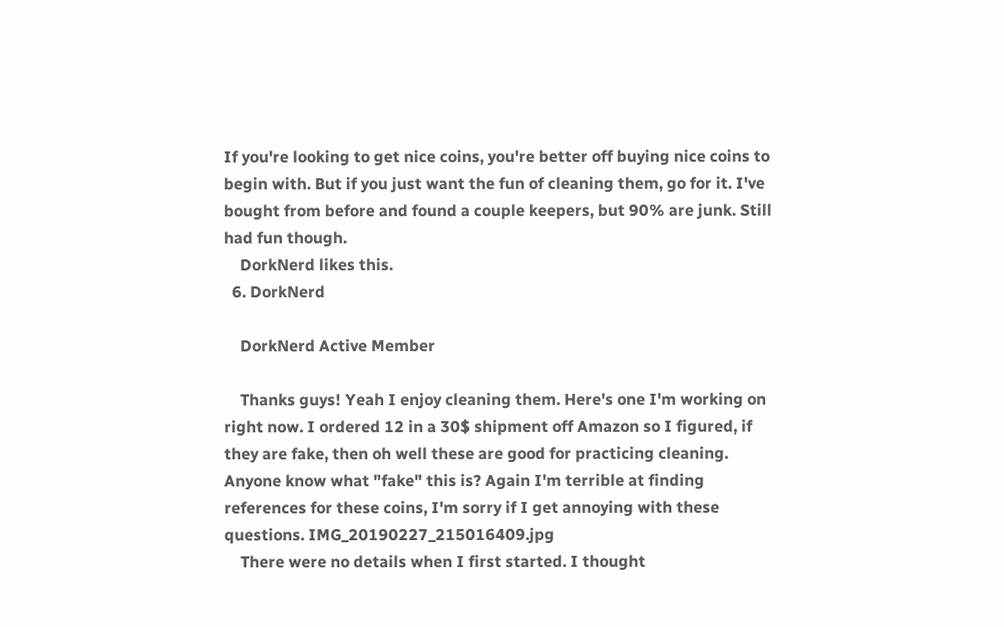If you're looking to get nice coins, you're better off buying nice coins to begin with. But if you just want the fun of cleaning them, go for it. I've bought from before and found a couple keepers, but 90% are junk. Still had fun though.
    DorkNerd likes this.
  6. DorkNerd

    DorkNerd Active Member

    Thanks guys! Yeah I enjoy cleaning them. Here's one I'm working on right now. I ordered 12 in a 30$ shipment off Amazon so I figured, if they are fake, then oh well these are good for practicing cleaning. Anyone know what "fake" this is? Again I'm terrible at finding references for these coins, I'm sorry if I get annoying with these questions. IMG_20190227_215016409.jpg
    There were no details when I first started. I thought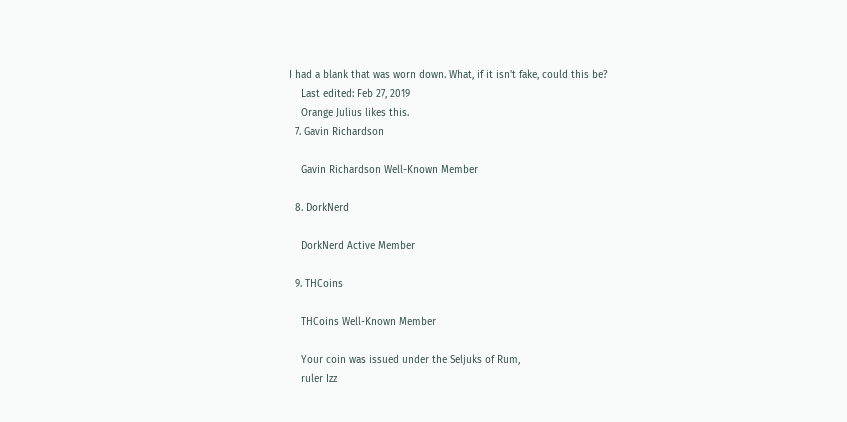I had a blank that was worn down. What, if it isn't fake, could this be?
    Last edited: Feb 27, 2019
    Orange Julius likes this.
  7. Gavin Richardson

    Gavin Richardson Well-Known Member

  8. DorkNerd

    DorkNerd Active Member

  9. THCoins

    THCoins Well-Known Member

    Your coin was issued under the Seljuks of Rum,
    ruler Izz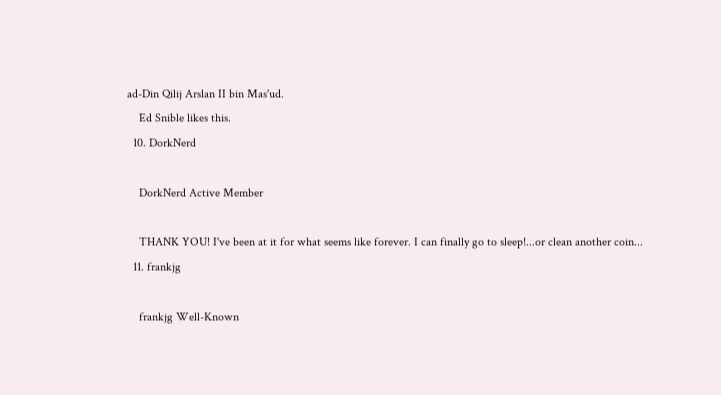ad-Din Qilij Arslan II bin Mas'ud.
    Ed Snible likes this.
  10. DorkNerd

    DorkNerd Active Member

    THANK YOU! I've been at it for what seems like forever. I can finally go to sleep!...or clean another coin...
  11. frankjg

    frankjg Well-Known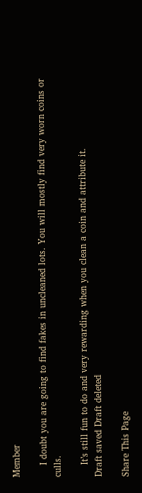Member

    I doubt you are going to find fakes in uncleaned lots. You will mostly find very worn coins or culls.

    It’s still fun to do and very rewarding when you clean a coin and attribute it.
Draft saved Draft deleted

Share This Page